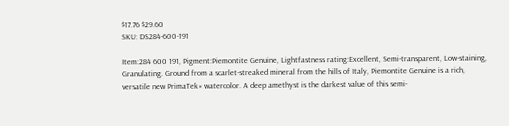$17.76 $29.60
SKU: DS284-600-191

Item:284 600 191, Pigment:Piemontite Genuine, Lightfastness rating:Excellent, Semi-transparent, Low-staining, Granulating. Ground from a scarlet-streaked mineral from the hills of Italy, Piemontite Genuine is a rich, versatile new PrimaTek« watercolor. A deep amethyst is the darkest value of this semi-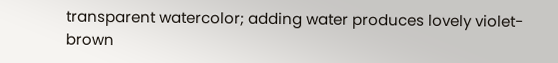transparent watercolor; adding water produces lovely violet-brown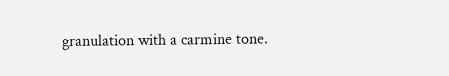granulation with a carmine tone.